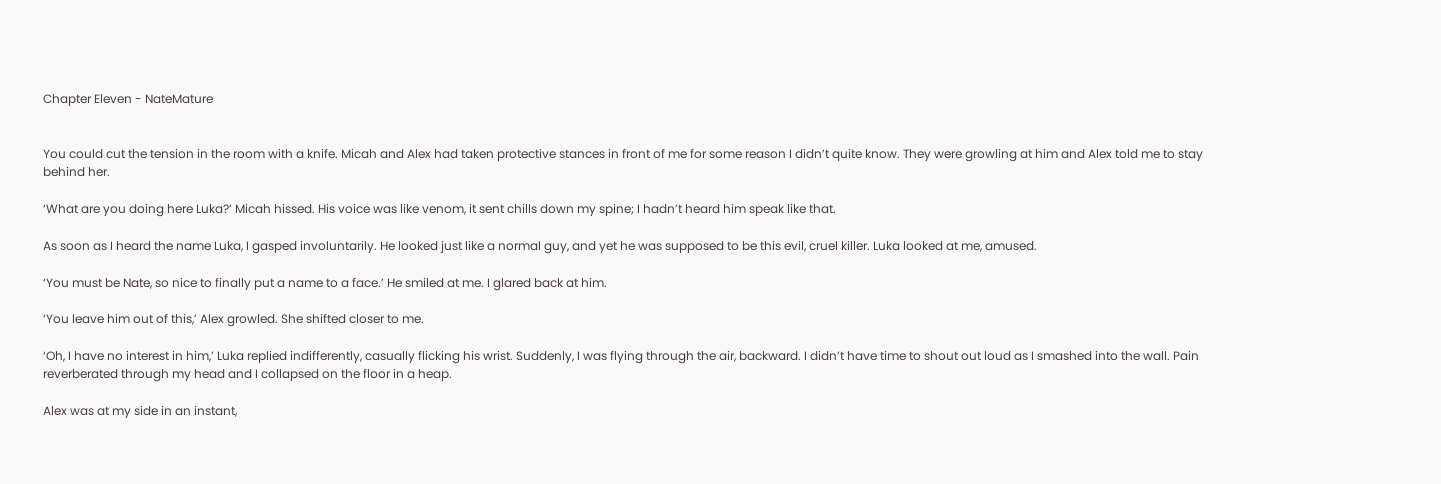Chapter Eleven - NateMature


You could cut the tension in the room with a knife. Micah and Alex had taken protective stances in front of me for some reason I didn’t quite know. They were growling at him and Alex told me to stay behind her.

‘What are you doing here Luka?’ Micah hissed. His voice was like venom, it sent chills down my spine; I hadn’t heard him speak like that.

As soon as I heard the name Luka, I gasped involuntarily. He looked just like a normal guy, and yet he was supposed to be this evil, cruel killer. Luka looked at me, amused.

‘You must be Nate, so nice to finally put a name to a face.’ He smiled at me. I glared back at him.

‘You leave him out of this,’ Alex growled. She shifted closer to me.

‘Oh, I have no interest in him,’ Luka replied indifferently, casually flicking his wrist. Suddenly, I was flying through the air, backward. I didn’t have time to shout out loud as I smashed into the wall. Pain reverberated through my head and I collapsed on the floor in a heap.

Alex was at my side in an instant,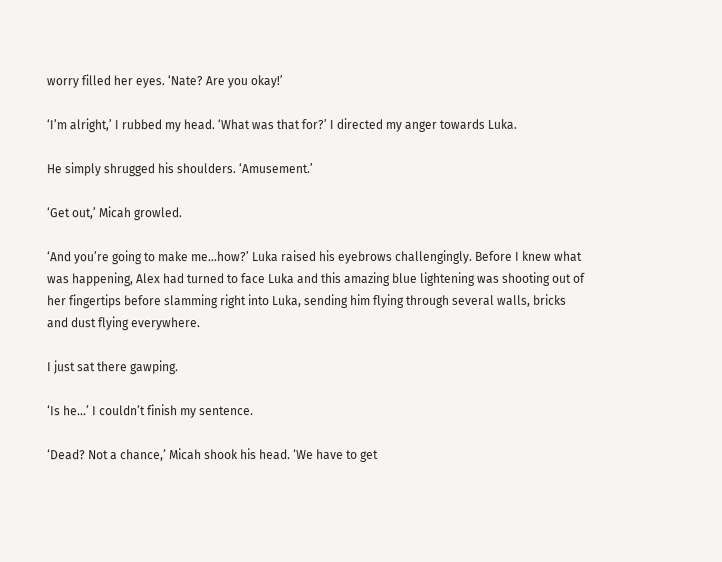worry filled her eyes. ‘Nate? Are you okay!’

‘I’m alright,’ I rubbed my head. ‘What was that for?’ I directed my anger towards Luka.

He simply shrugged his shoulders. ‘Amusement.’

‘Get out,’ Micah growled.

‘And you’re going to make me…how?’ Luka raised his eyebrows challengingly. Before I knew what was happening, Alex had turned to face Luka and this amazing blue lightening was shooting out of her fingertips before slamming right into Luka, sending him flying through several walls, bricks and dust flying everywhere.

I just sat there gawping.

‘Is he…’ I couldn’t finish my sentence.

‘Dead? Not a chance,’ Micah shook his head. ‘We have to get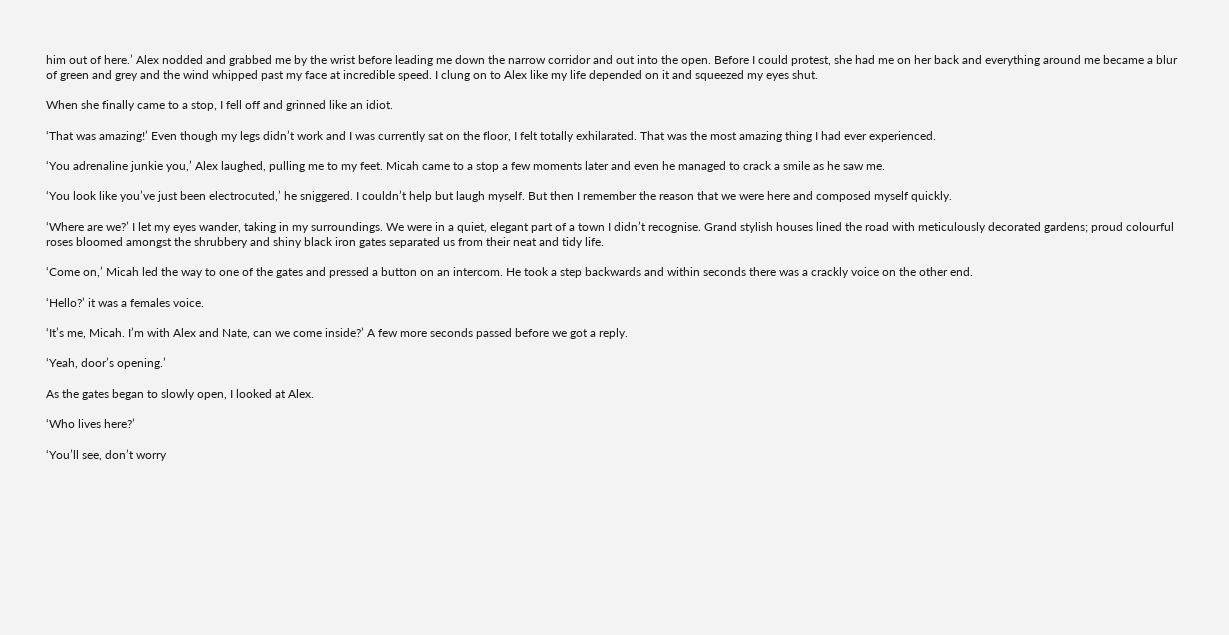him out of here.’ Alex nodded and grabbed me by the wrist before leading me down the narrow corridor and out into the open. Before I could protest, she had me on her back and everything around me became a blur of green and grey and the wind whipped past my face at incredible speed. I clung on to Alex like my life depended on it and squeezed my eyes shut.

When she finally came to a stop, I fell off and grinned like an idiot.

‘That was amazing!’ Even though my legs didn’t work and I was currently sat on the floor, I felt totally exhilarated. That was the most amazing thing I had ever experienced.

‘You adrenaline junkie you,’ Alex laughed, pulling me to my feet. Micah came to a stop a few moments later and even he managed to crack a smile as he saw me.

‘You look like you’ve just been electrocuted,’ he sniggered. I couldn’t help but laugh myself. But then I remember the reason that we were here and composed myself quickly.

‘Where are we?’ I let my eyes wander, taking in my surroundings. We were in a quiet, elegant part of a town I didn’t recognise. Grand stylish houses lined the road with meticulously decorated gardens; proud colourful roses bloomed amongst the shrubbery and shiny black iron gates separated us from their neat and tidy life.

‘Come on,’ Micah led the way to one of the gates and pressed a button on an intercom. He took a step backwards and within seconds there was a crackly voice on the other end.

‘Hello?’ it was a females voice.

‘It’s me, Micah. I’m with Alex and Nate, can we come inside?’ A few more seconds passed before we got a reply.

‘Yeah, door’s opening.’

As the gates began to slowly open, I looked at Alex.

‘Who lives here?’

‘You’ll see, don’t worry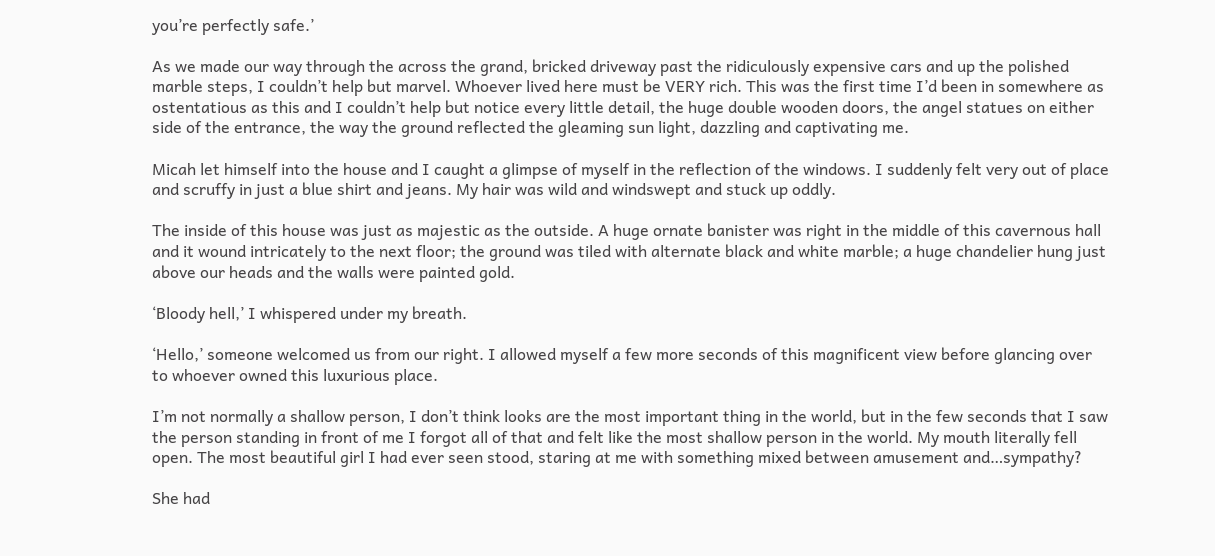you’re perfectly safe.’

As we made our way through the across the grand, bricked driveway past the ridiculously expensive cars and up the polished marble steps, I couldn’t help but marvel. Whoever lived here must be VERY rich. This was the first time I’d been in somewhere as ostentatious as this and I couldn’t help but notice every little detail, the huge double wooden doors, the angel statues on either side of the entrance, the way the ground reflected the gleaming sun light, dazzling and captivating me.

Micah let himself into the house and I caught a glimpse of myself in the reflection of the windows. I suddenly felt very out of place and scruffy in just a blue shirt and jeans. My hair was wild and windswept and stuck up oddly.

The inside of this house was just as majestic as the outside. A huge ornate banister was right in the middle of this cavernous hall and it wound intricately to the next floor; the ground was tiled with alternate black and white marble; a huge chandelier hung just above our heads and the walls were painted gold.

‘Bloody hell,’ I whispered under my breath.

‘Hello,’ someone welcomed us from our right. I allowed myself a few more seconds of this magnificent view before glancing over to whoever owned this luxurious place.

I’m not normally a shallow person, I don’t think looks are the most important thing in the world, but in the few seconds that I saw the person standing in front of me I forgot all of that and felt like the most shallow person in the world. My mouth literally fell open. The most beautiful girl I had ever seen stood, staring at me with something mixed between amusement and…sympathy?

She had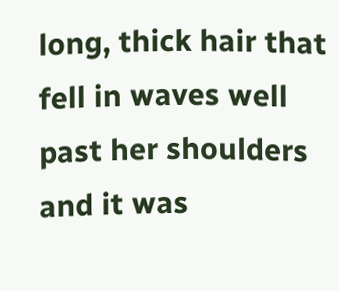long, thick hair that fell in waves well past her shoulders and it was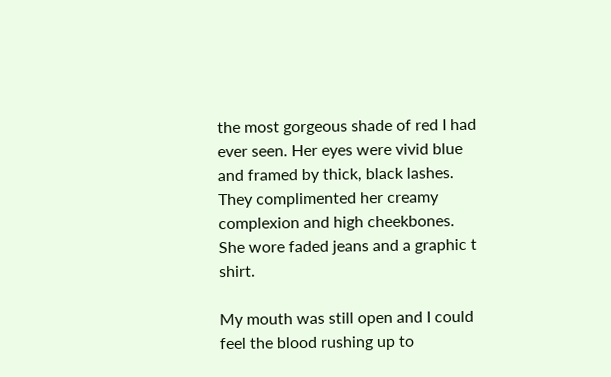the most gorgeous shade of red I had ever seen. Her eyes were vivid blue and framed by thick, black lashes. They complimented her creamy complexion and high cheekbones. She wore faded jeans and a graphic t shirt.

My mouth was still open and I could feel the blood rushing up to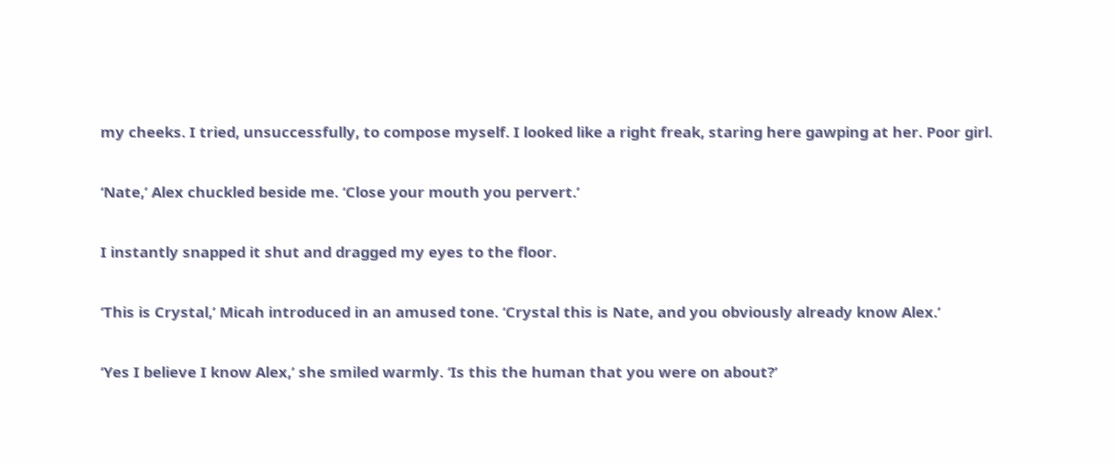my cheeks. I tried, unsuccessfully, to compose myself. I looked like a right freak, staring here gawping at her. Poor girl.

‘Nate,’ Alex chuckled beside me. ‘Close your mouth you pervert.’

I instantly snapped it shut and dragged my eyes to the floor.

‘This is Crystal,’ Micah introduced in an amused tone. ‘Crystal this is Nate, and you obviously already know Alex.’

‘Yes I believe I know Alex,’ she smiled warmly. ‘Is this the human that you were on about?’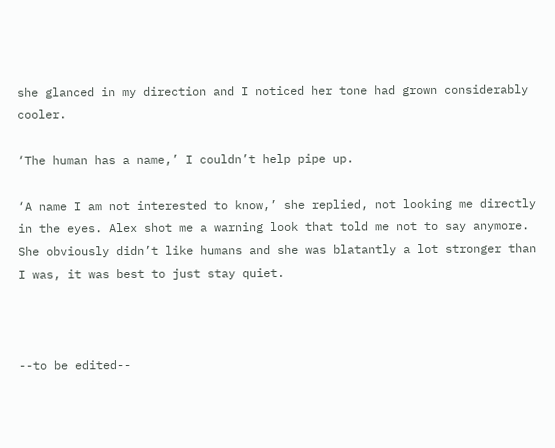she glanced in my direction and I noticed her tone had grown considerably cooler.

‘The human has a name,’ I couldn’t help pipe up.

‘A name I am not interested to know,’ she replied, not looking me directly in the eyes. Alex shot me a warning look that told me not to say anymore. She obviously didn’t like humans and she was blatantly a lot stronger than I was, it was best to just stay quiet.



--to be edited--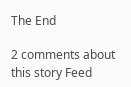The End

2 comments about this story Feed